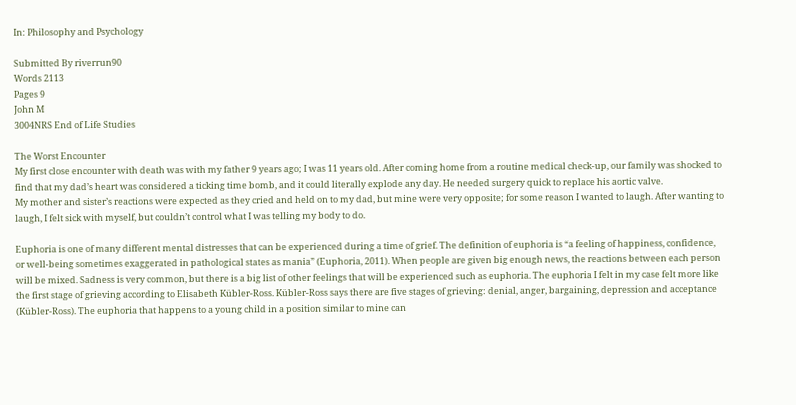In: Philosophy and Psychology

Submitted By riverrun90
Words 2113
Pages 9
John M
3004NRS End of Life Studies

The Worst Encounter
My first close encounter with death was with my father 9 years ago; I was 11 years old. After coming home from a routine medical check-up, our family was shocked to find that my dad’s heart was considered a ticking time bomb, and it could literally explode any day. He needed surgery quick to replace his aortic valve.
My mother and sister’s reactions were expected as they cried and held on to my dad, but mine were very opposite; for some reason I wanted to laugh. After wanting to laugh, I felt sick with myself, but couldn’t control what I was telling my body to do.

Euphoria is one of many different mental distresses that can be experienced during a time of grief. The definition of euphoria is “a feeling of happiness, confidence, or well-being sometimes exaggerated in pathological states as mania” (Euphoria, 2011). When people are given big enough news, the reactions between each person will be mixed. Sadness is very common, but there is a big list of other feelings that will be experienced such as euphoria. The euphoria I felt in my case felt more like the first stage of grieving according to Elisabeth Kübler-Ross. Kübler-Ross says there are five stages of grieving: denial, anger, bargaining, depression and acceptance (Kübler-Ross). The euphoria that happens to a young child in a position similar to mine can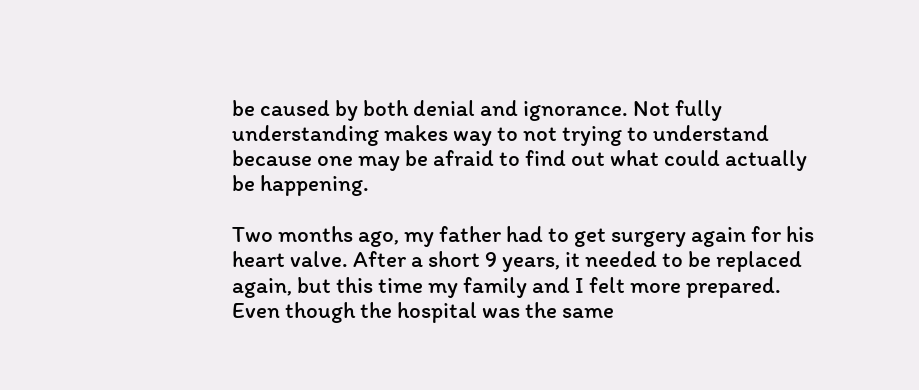be caused by both denial and ignorance. Not fully understanding makes way to not trying to understand because one may be afraid to find out what could actually be happening.

Two months ago, my father had to get surgery again for his heart valve. After a short 9 years, it needed to be replaced again, but this time my family and I felt more prepared. Even though the hospital was the same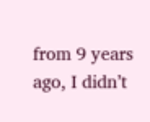from 9 years ago, I didn’t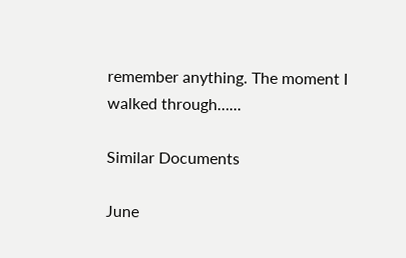remember anything. The moment I walked through…...

Similar Documents

June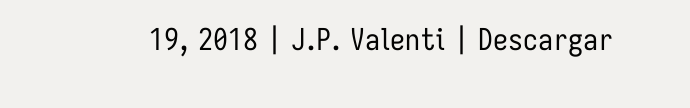19, 2018 | J.P. Valenti | Descargar